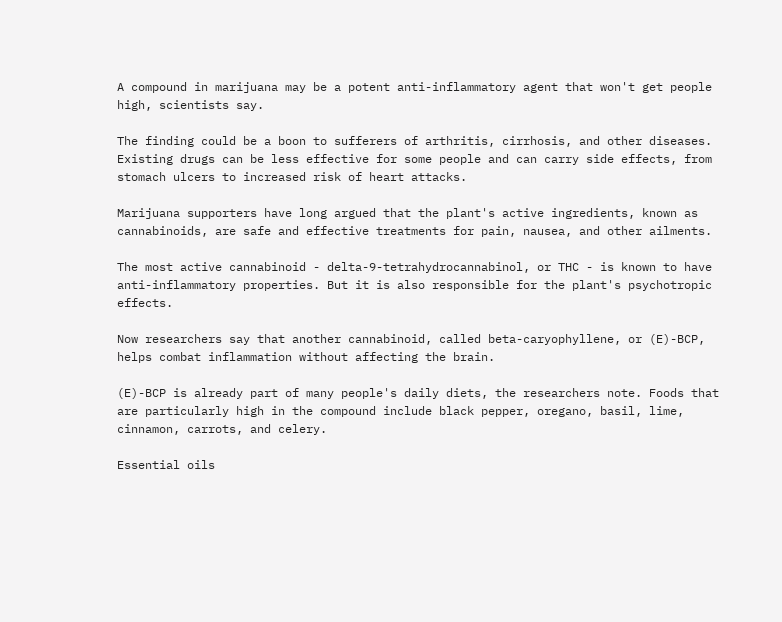A compound in marijuana may be a potent anti-inflammatory agent that won't get people high, scientists say.

The finding could be a boon to sufferers of arthritis, cirrhosis, and other diseases. Existing drugs can be less effective for some people and can carry side effects, from stomach ulcers to increased risk of heart attacks.

Marijuana supporters have long argued that the plant's active ingredients, known as cannabinoids, are safe and effective treatments for pain, nausea, and other ailments.

The most active cannabinoid - delta-9-tetrahydrocannabinol, or THC - is known to have anti-inflammatory properties. But it is also responsible for the plant's psychotropic effects.

Now researchers say that another cannabinoid, called beta-caryophyllene, or (E)-BCP, helps combat inflammation without affecting the brain.

(E)-BCP is already part of many people's daily diets, the researchers note. Foods that are particularly high in the compound include black pepper, oregano, basil, lime, cinnamon, carrots, and celery.

Essential oils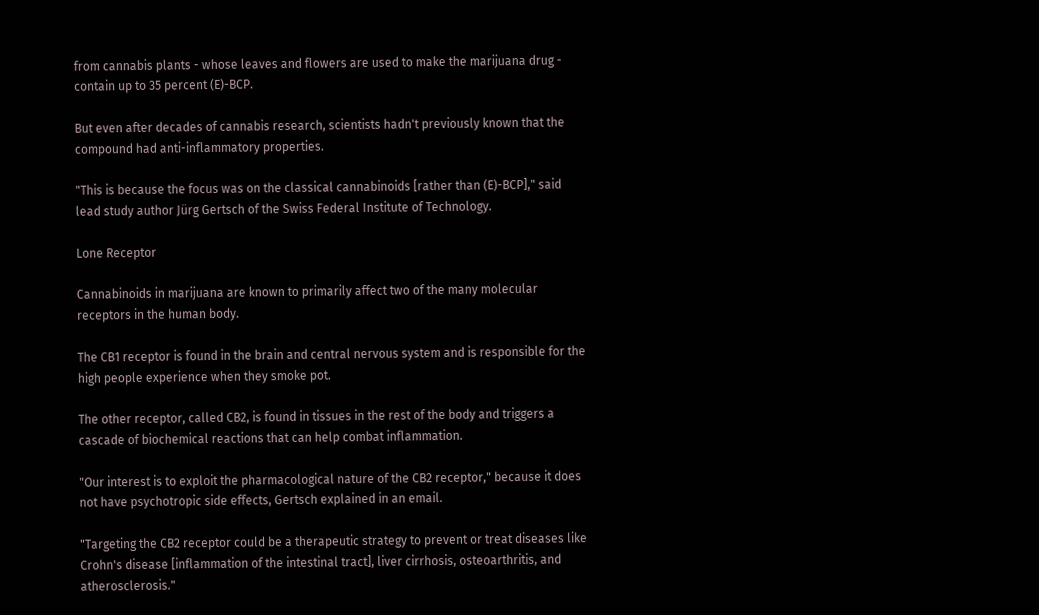from cannabis plants - whose leaves and flowers are used to make the marijuana drug - contain up to 35 percent (E)-BCP.

But even after decades of cannabis research, scientists hadn't previously known that the compound had anti-inflammatory properties.

"This is because the focus was on the classical cannabinoids [rather than (E)-BCP]," said lead study author Jürg Gertsch of the Swiss Federal Institute of Technology.

Lone Receptor

Cannabinoids in marijuana are known to primarily affect two of the many molecular receptors in the human body.

The CB1 receptor is found in the brain and central nervous system and is responsible for the high people experience when they smoke pot.

The other receptor, called CB2, is found in tissues in the rest of the body and triggers a cascade of biochemical reactions that can help combat inflammation.

"Our interest is to exploit the pharmacological nature of the CB2 receptor," because it does not have psychotropic side effects, Gertsch explained in an email.

"Targeting the CB2 receptor could be a therapeutic strategy to prevent or treat diseases like Crohn's disease [inflammation of the intestinal tract], liver cirrhosis, osteoarthritis, and atherosclerosis."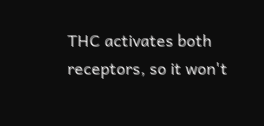THC activates both receptors, so it won't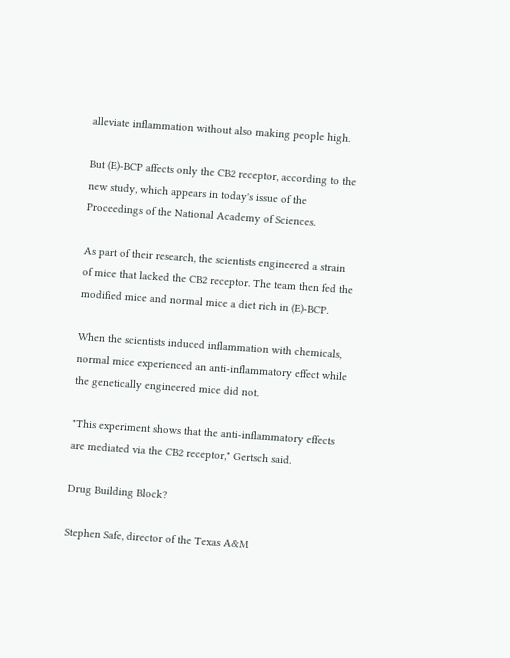alleviate inflammation without also making people high.

But (E)-BCP affects only the CB2 receptor, according to the new study, which appears in today's issue of the Proceedings of the National Academy of Sciences.

As part of their research, the scientists engineered a strain of mice that lacked the CB2 receptor. The team then fed the modified mice and normal mice a diet rich in (E)-BCP.

When the scientists induced inflammation with chemicals, normal mice experienced an anti-inflammatory effect while the genetically engineered mice did not.

"This experiment shows that the anti-inflammatory effects are mediated via the CB2 receptor," Gertsch said.

Drug Building Block?

Stephen Safe, director of the Texas A&M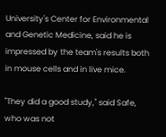University's Center for Environmental and Genetic Medicine, said he is impressed by the team's results both in mouse cells and in live mice.

"They did a good study," said Safe, who was not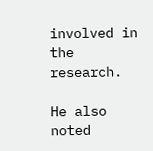involved in the research.

He also noted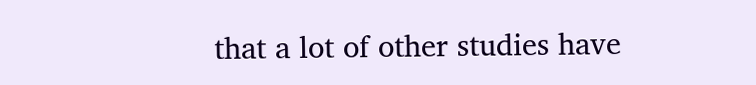that a lot of other studies have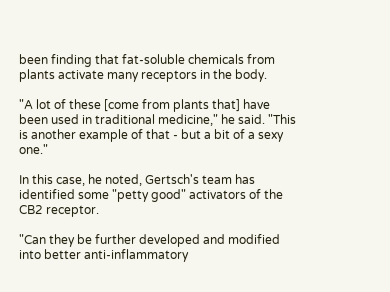been finding that fat-soluble chemicals from plants activate many receptors in the body.

"A lot of these [come from plants that] have been used in traditional medicine," he said. "This is another example of that - but a bit of a sexy one."

In this case, he noted, Gertsch's team has identified some "petty good" activators of the CB2 receptor.

"Can they be further developed and modified into better anti-inflammatory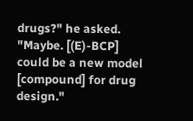drugs?" he asked. "Maybe. [(E)-BCP] could be a new model [compound] for drug design."